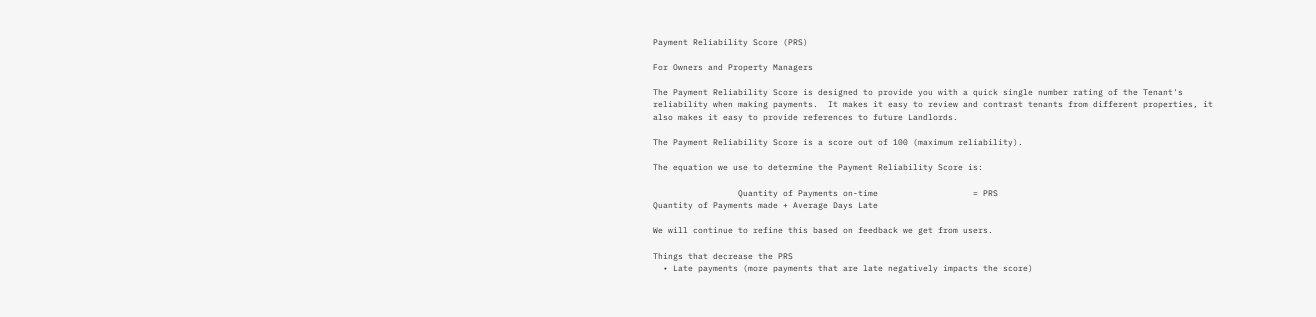Payment Reliability Score (PRS)

For Owners and Property Managers

The Payment Reliability Score is designed to provide you with a quick single number rating of the Tenant's reliability when making payments.  It makes it easy to review and contrast tenants from different properties, it also makes it easy to provide references to future Landlords.

The Payment Reliability Score is a score out of 100 (maximum reliability).

The equation we use to determine the Payment Reliability Score is:

                 Quantity of Payments on-time                   = PRS
Quantity of Payments made + Average Days Late

We will continue to refine this based on feedback we get from users.

Things that decrease the PRS
  • Late payments (more payments that are late negatively impacts the score)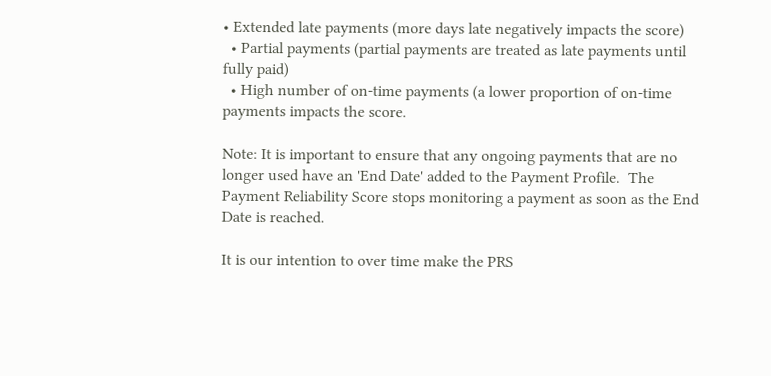• Extended late payments (more days late negatively impacts the score)
  • Partial payments (partial payments are treated as late payments until fully paid)
  • High number of on-time payments (a lower proportion of on-time payments impacts the score.

Note: It is important to ensure that any ongoing payments that are no longer used have an 'End Date' added to the Payment Profile.  The Payment Reliability Score stops monitoring a payment as soon as the End Date is reached.

It is our intention to over time make the PRS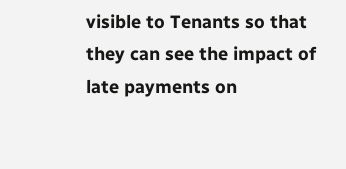visible to Tenants so that they can see the impact of late payments on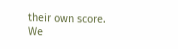their own score.  We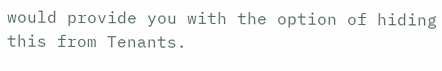would provide you with the option of hiding this from Tenants.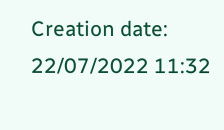Creation date: 22/07/2022 11:32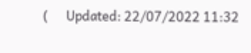(      Updated: 22/07/2022 11:32